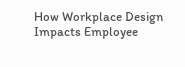How Workplace Design Impacts Employee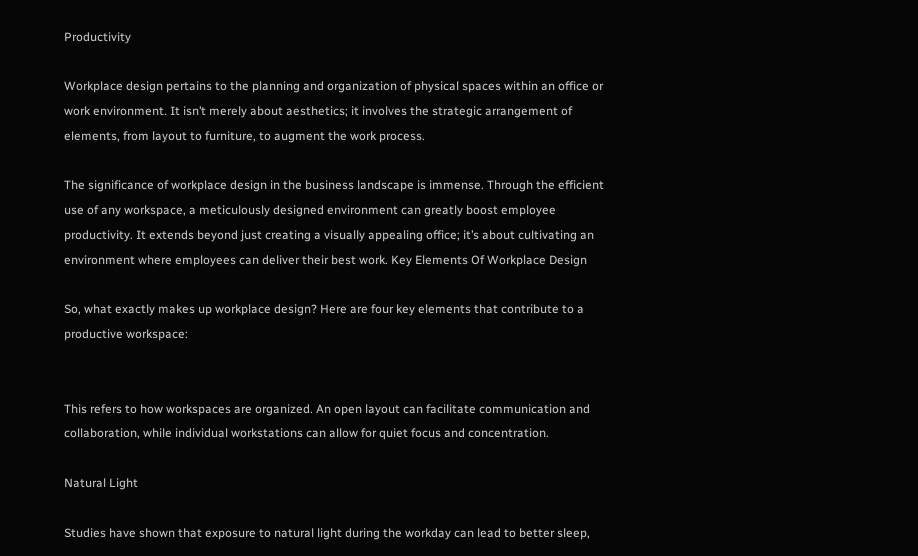Productivity

Workplace design pertains to the planning and organization of physical spaces within an office or work environment. It isn’t merely about aesthetics; it involves the strategic arrangement of elements, from layout to furniture, to augment the work process.

The significance of workplace design in the business landscape is immense. Through the efficient use of any workspace, a meticulously designed environment can greatly boost employee productivity. It extends beyond just creating a visually appealing office; it’s about cultivating an environment where employees can deliver their best work. Key Elements Of Workplace Design

So, what exactly makes up workplace design? Here are four key elements that contribute to a productive workspace:


This refers to how workspaces are organized. An open layout can facilitate communication and collaboration, while individual workstations can allow for quiet focus and concentration.

Natural Light

Studies have shown that exposure to natural light during the workday can lead to better sleep,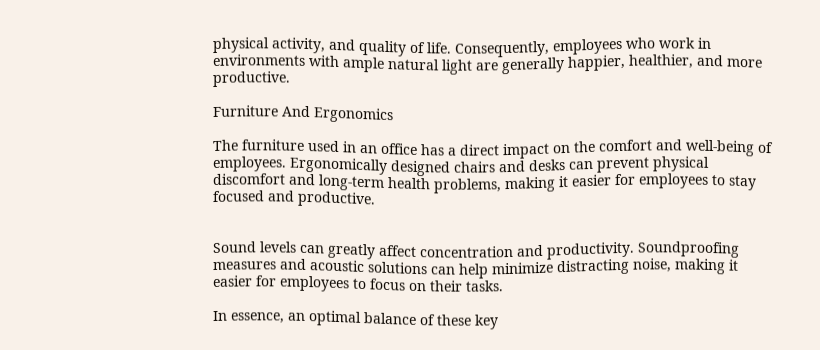physical activity, and quality of life. Consequently, employees who work in environments with ample natural light are generally happier, healthier, and more productive.

Furniture And Ergonomics

The furniture used in an office has a direct impact on the comfort and well-being of employees. Ergonomically designed chairs and desks can prevent physical discomfort and long-term health problems, making it easier for employees to stay focused and productive.


Sound levels can greatly affect concentration and productivity. Soundproofing measures and acoustic solutions can help minimize distracting noise, making it easier for employees to focus on their tasks.

In essence, an optimal balance of these key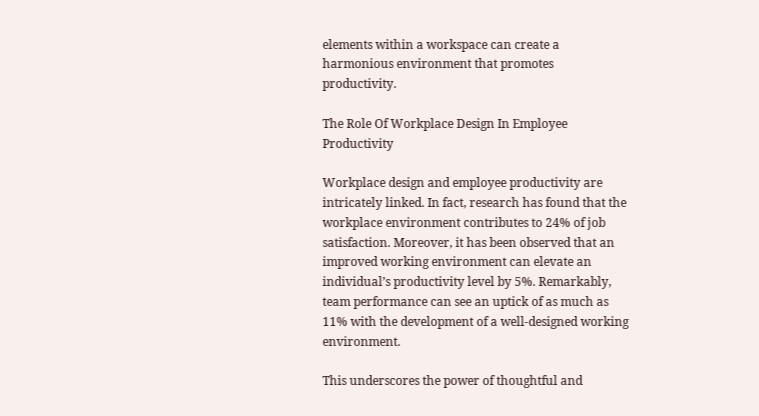elements within a workspace can create a harmonious environment that promotes productivity.

The Role Of Workplace Design In Employee Productivity

Workplace design and employee productivity are intricately linked. In fact, research has found that the workplace environment contributes to 24% of job satisfaction. Moreover, it has been observed that an improved working environment can elevate an individual’s productivity level by 5%. Remarkably, team performance can see an uptick of as much as 11% with the development of a well-designed working environment.

This underscores the power of thoughtful and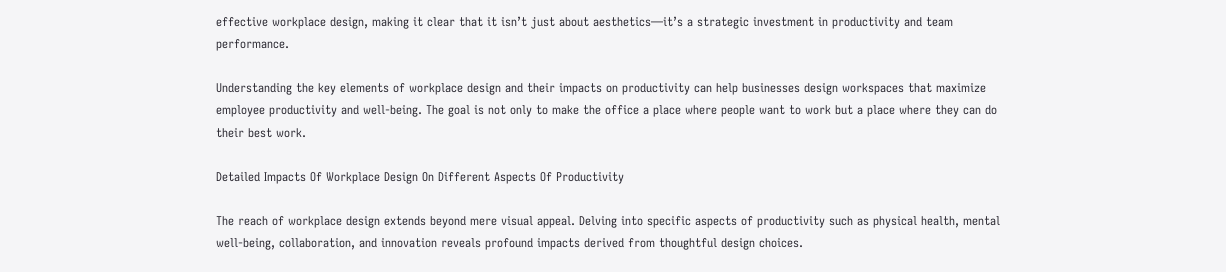effective workplace design, making it clear that it isn’t just about aesthetics—it’s a strategic investment in productivity and team performance.

Understanding the key elements of workplace design and their impacts on productivity can help businesses design workspaces that maximize employee productivity and well-being. The goal is not only to make the office a place where people want to work but a place where they can do their best work.

Detailed Impacts Of Workplace Design On Different Aspects Of Productivity

The reach of workplace design extends beyond mere visual appeal. Delving into specific aspects of productivity such as physical health, mental well-being, collaboration, and innovation reveals profound impacts derived from thoughtful design choices.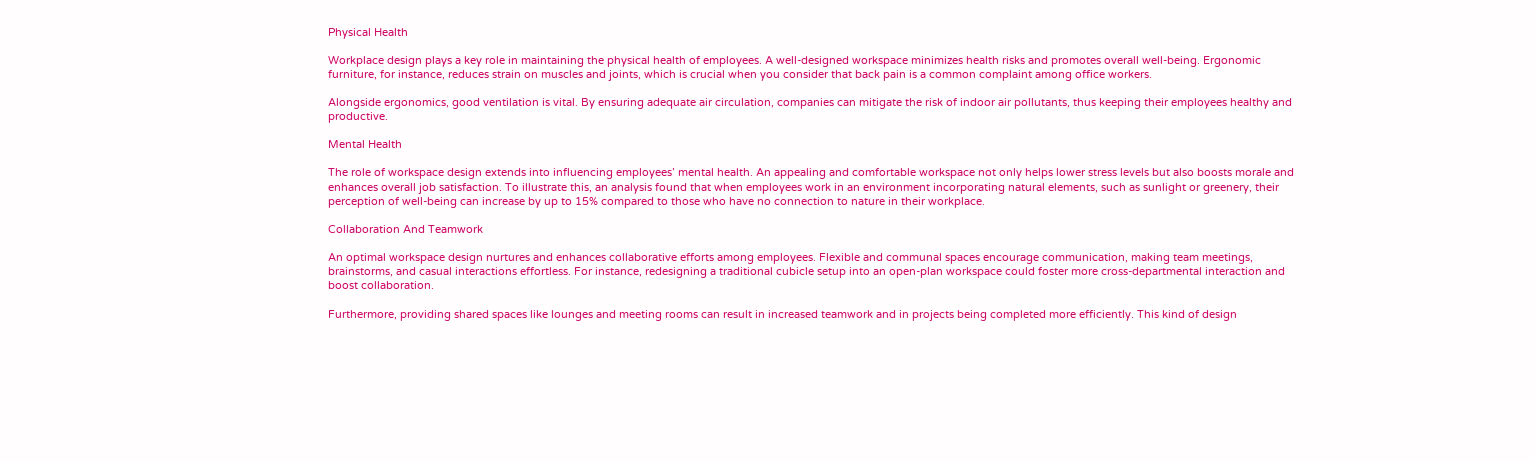Physical Health

Workplace design plays a key role in maintaining the physical health of employees. A well-designed workspace minimizes health risks and promotes overall well-being. Ergonomic furniture, for instance, reduces strain on muscles and joints, which is crucial when you consider that back pain is a common complaint among office workers.

Alongside ergonomics, good ventilation is vital. By ensuring adequate air circulation, companies can mitigate the risk of indoor air pollutants, thus keeping their employees healthy and productive.

Mental Health

The role of workspace design extends into influencing employees’ mental health. An appealing and comfortable workspace not only helps lower stress levels but also boosts morale and enhances overall job satisfaction. To illustrate this, an analysis found that when employees work in an environment incorporating natural elements, such as sunlight or greenery, their perception of well-being can increase by up to 15% compared to those who have no connection to nature in their workplace.

Collaboration And Teamwork

An optimal workspace design nurtures and enhances collaborative efforts among employees. Flexible and communal spaces encourage communication, making team meetings, brainstorms, and casual interactions effortless. For instance, redesigning a traditional cubicle setup into an open-plan workspace could foster more cross-departmental interaction and boost collaboration.

Furthermore, providing shared spaces like lounges and meeting rooms can result in increased teamwork and in projects being completed more efficiently. This kind of design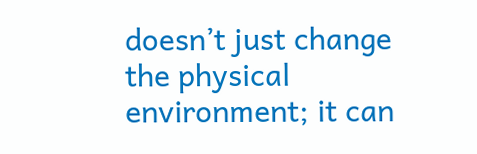doesn’t just change the physical environment; it can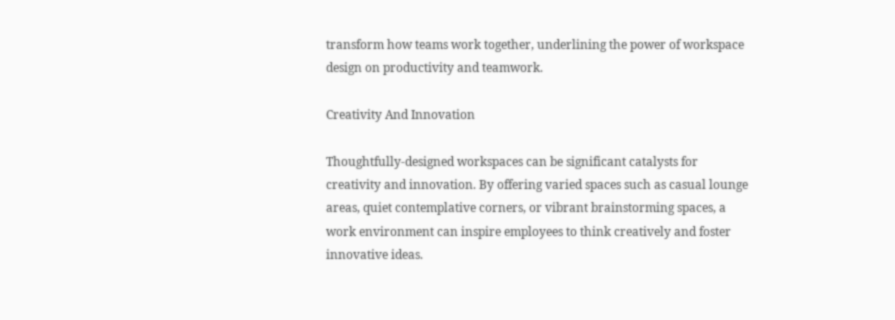transform how teams work together, underlining the power of workspace design on productivity and teamwork.

Creativity And Innovation

Thoughtfully-designed workspaces can be significant catalysts for creativity and innovation. By offering varied spaces such as casual lounge areas, quiet contemplative corners, or vibrant brainstorming spaces, a work environment can inspire employees to think creatively and foster innovative ideas.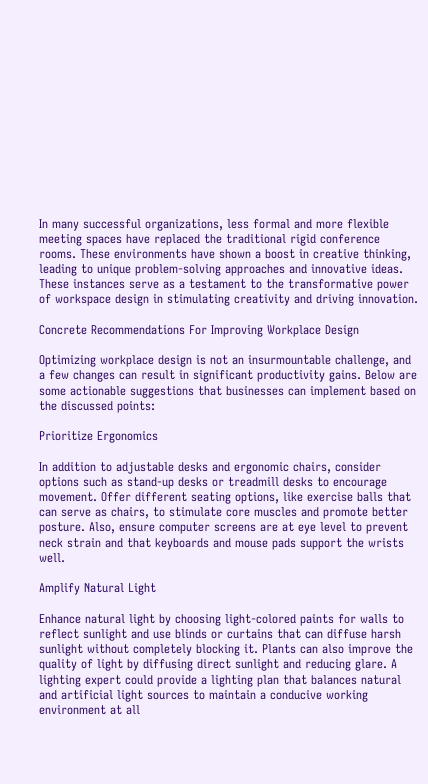In many successful organizations, less formal and more flexible meeting spaces have replaced the traditional rigid conference rooms. These environments have shown a boost in creative thinking, leading to unique problem-solving approaches and innovative ideas. These instances serve as a testament to the transformative power of workspace design in stimulating creativity and driving innovation.

Concrete Recommendations For Improving Workplace Design

Optimizing workplace design is not an insurmountable challenge, and a few changes can result in significant productivity gains. Below are some actionable suggestions that businesses can implement based on the discussed points:

Prioritize Ergonomics

In addition to adjustable desks and ergonomic chairs, consider options such as stand-up desks or treadmill desks to encourage movement. Offer different seating options, like exercise balls that can serve as chairs, to stimulate core muscles and promote better posture. Also, ensure computer screens are at eye level to prevent neck strain and that keyboards and mouse pads support the wrists well.

Amplify Natural Light

Enhance natural light by choosing light-colored paints for walls to reflect sunlight and use blinds or curtains that can diffuse harsh sunlight without completely blocking it. Plants can also improve the quality of light by diffusing direct sunlight and reducing glare. A lighting expert could provide a lighting plan that balances natural and artificial light sources to maintain a conducive working environment at all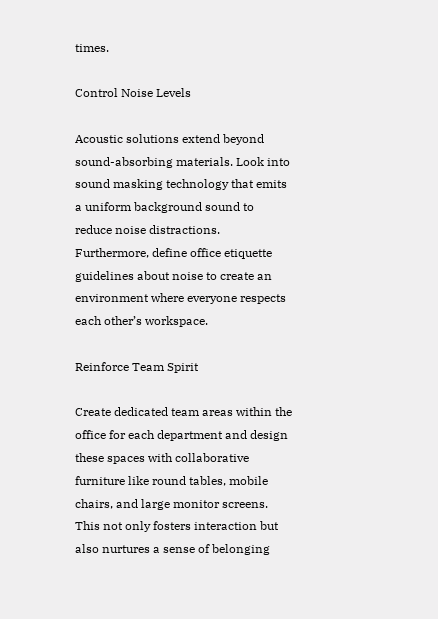times.

Control Noise Levels

Acoustic solutions extend beyond sound-absorbing materials. Look into sound masking technology that emits a uniform background sound to reduce noise distractions. Furthermore, define office etiquette guidelines about noise to create an environment where everyone respects each other’s workspace.

Reinforce Team Spirit

Create dedicated team areas within the office for each department and design these spaces with collaborative furniture like round tables, mobile chairs, and large monitor screens. This not only fosters interaction but also nurtures a sense of belonging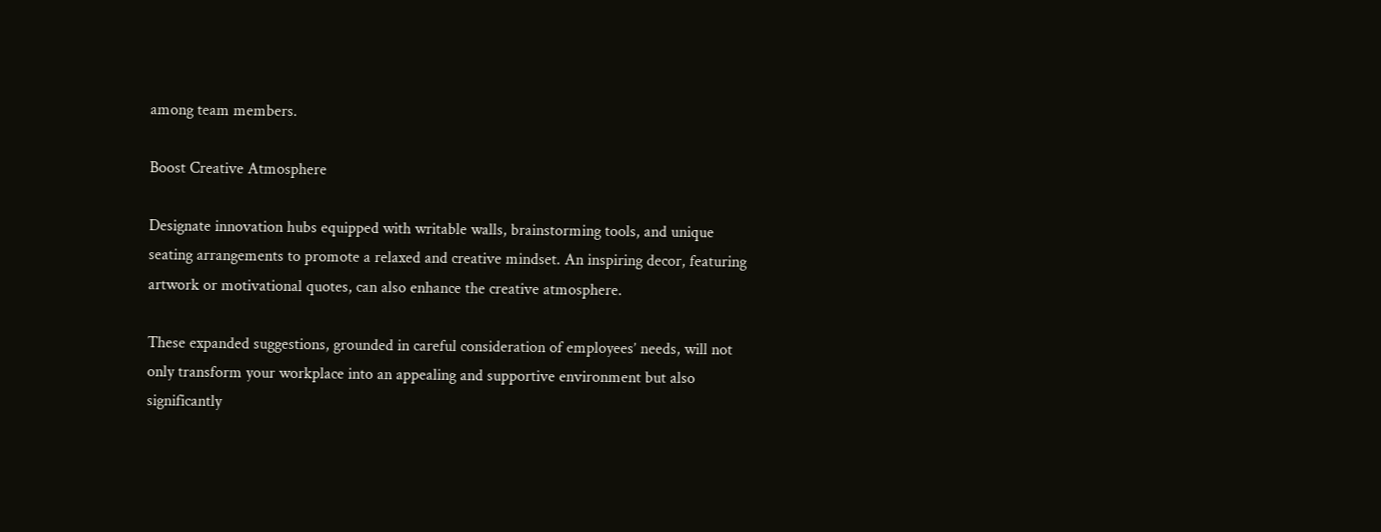among team members.

Boost Creative Atmosphere

Designate innovation hubs equipped with writable walls, brainstorming tools, and unique seating arrangements to promote a relaxed and creative mindset. An inspiring decor, featuring artwork or motivational quotes, can also enhance the creative atmosphere.

These expanded suggestions, grounded in careful consideration of employees’ needs, will not only transform your workplace into an appealing and supportive environment but also significantly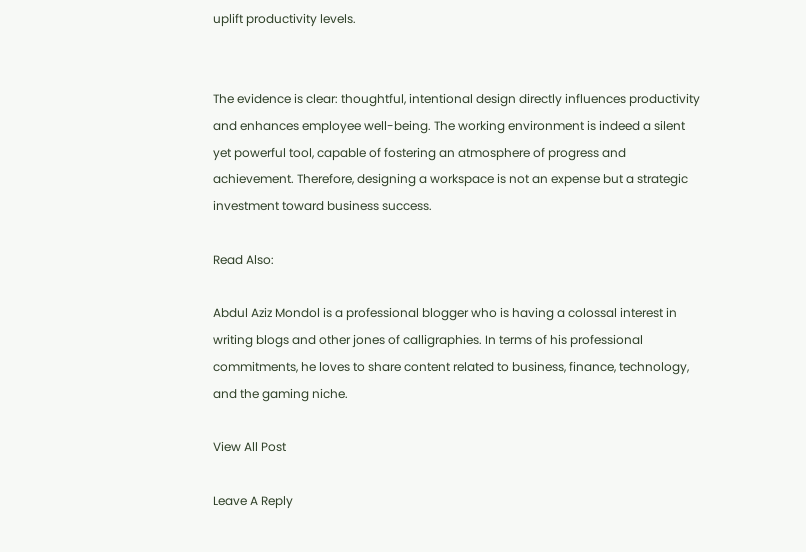uplift productivity levels.


The evidence is clear: thoughtful, intentional design directly influences productivity and enhances employee well-being. The working environment is indeed a silent yet powerful tool, capable of fostering an atmosphere of progress and achievement. Therefore, designing a workspace is not an expense but a strategic investment toward business success.

Read Also:

Abdul Aziz Mondol is a professional blogger who is having a colossal interest in writing blogs and other jones of calligraphies. In terms of his professional commitments, he loves to share content related to business, finance, technology, and the gaming niche.

View All Post

Leave A Reply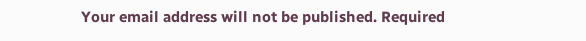Your email address will not be published. Required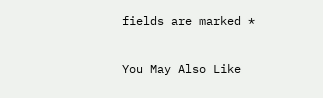fields are marked *

You May Also Like